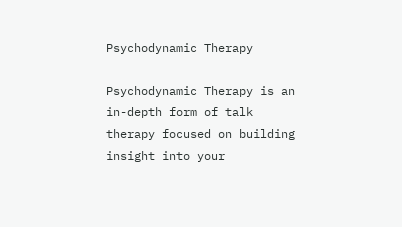Psychodynamic Therapy

Psychodynamic Therapy is an in-depth form of talk therapy focused on building insight into your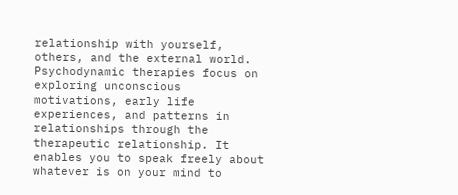relationship with yourself, others, and the external world. Psychodynamic therapies focus on exploring unconscious motivations, early life experiences, and patterns in relationships through the therapeutic relationship. It enables you to speak freely about whatever is on your mind to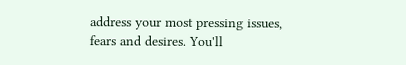address your most pressing issues, fears and desires. You'll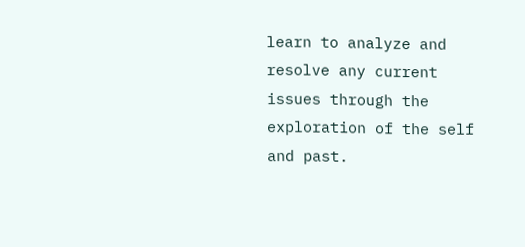learn to analyze and resolve any current issues through the exploration of the self and past.